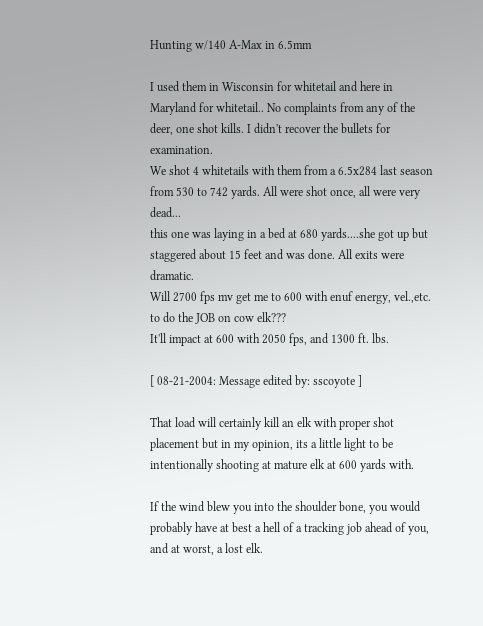Hunting w/140 A-Max in 6.5mm

I used them in Wisconsin for whitetail and here in Maryland for whitetail.. No complaints from any of the deer, one shot kills. I didn't recover the bullets for examination.
We shot 4 whitetails with them from a 6.5x284 last season from 530 to 742 yards. All were shot once, all were very dead...
this one was laying in a bed at 680 yards....she got up but staggered about 15 feet and was done. All exits were dramatic.
Will 2700 fps mv get me to 600 with enuf energy, vel.,etc. to do the JOB on cow elk???
It'll impact at 600 with 2050 fps, and 1300 ft. lbs.

[ 08-21-2004: Message edited by: sscoyote ]

That load will certainly kill an elk with proper shot placement but in my opinion, its a little light to be intentionally shooting at mature elk at 600 yards with.

If the wind blew you into the shoulder bone, you would probably have at best a hell of a tracking job ahead of you, and at worst, a lost elk.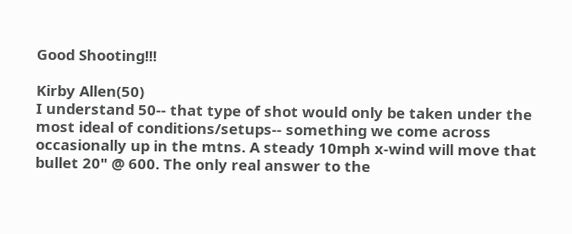Good Shooting!!!

Kirby Allen(50)
I understand 50-- that type of shot would only be taken under the most ideal of conditions/setups-- something we come across occasionally up in the mtns. A steady 10mph x-wind will move that bullet 20" @ 600. The only real answer to the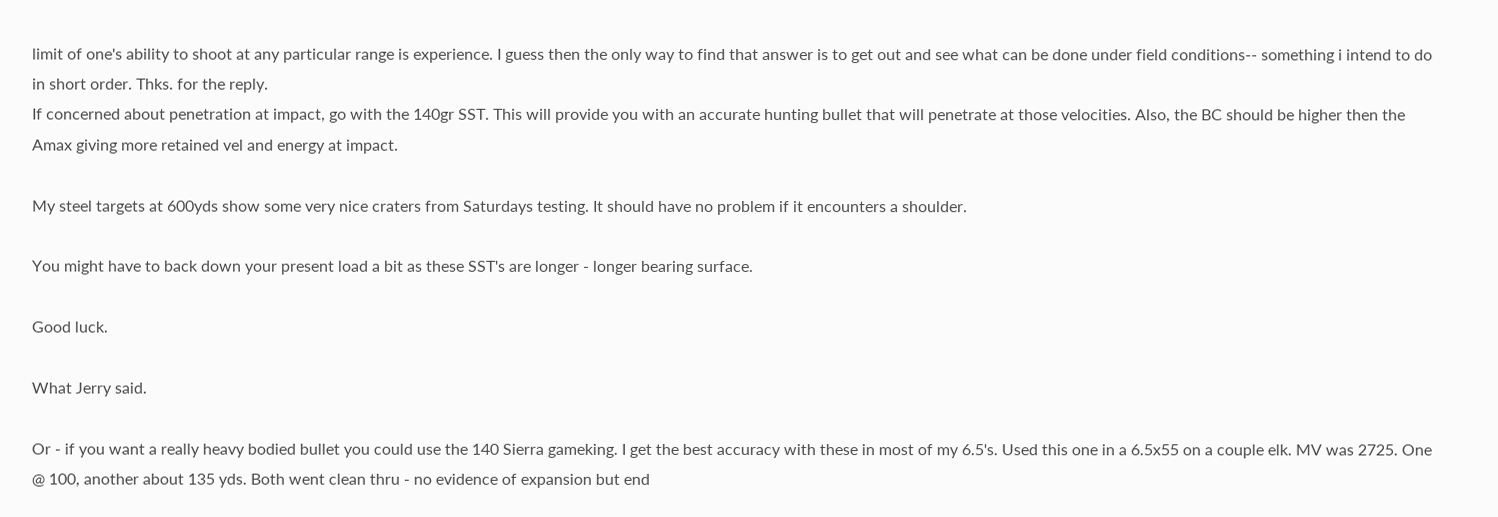limit of one's ability to shoot at any particular range is experience. I guess then the only way to find that answer is to get out and see what can be done under field conditions-- something i intend to do in short order. Thks. for the reply.
If concerned about penetration at impact, go with the 140gr SST. This will provide you with an accurate hunting bullet that will penetrate at those velocities. Also, the BC should be higher then the Amax giving more retained vel and energy at impact.

My steel targets at 600yds show some very nice craters from Saturdays testing. It should have no problem if it encounters a shoulder.

You might have to back down your present load a bit as these SST's are longer - longer bearing surface.

Good luck.

What Jerry said.

Or - if you want a really heavy bodied bullet you could use the 140 Sierra gameking. I get the best accuracy with these in most of my 6.5's. Used this one in a 6.5x55 on a couple elk. MV was 2725. One @ 100, another about 135 yds. Both went clean thru - no evidence of expansion but end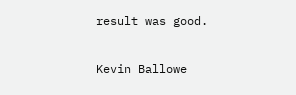result was good.

Kevin Ballowe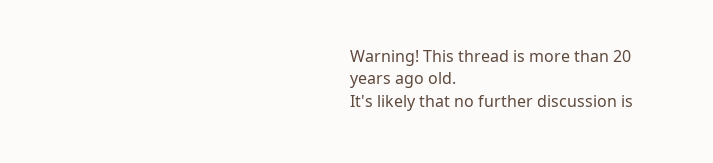Warning! This thread is more than 20 years ago old.
It's likely that no further discussion is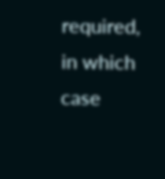required, in which case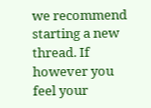we recommend starting a new thread. If however you feel your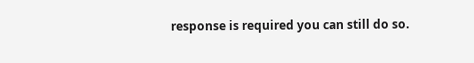response is required you can still do so.